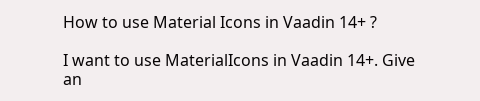How to use Material Icons in Vaadin 14+ ?

I want to use MaterialIcons in Vaadin 14+. Give an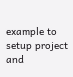example to setup project and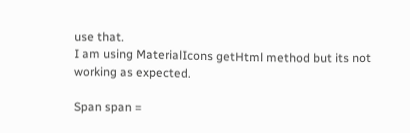use that.
I am using MaterialIcons getHtml method but its not working as expected.

Span span =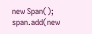new Span();
span.add(new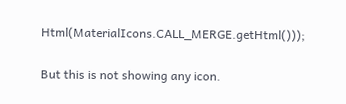Html(MaterialIcons.CALL_MERGE.getHtml()));

But this is not showing any icon.